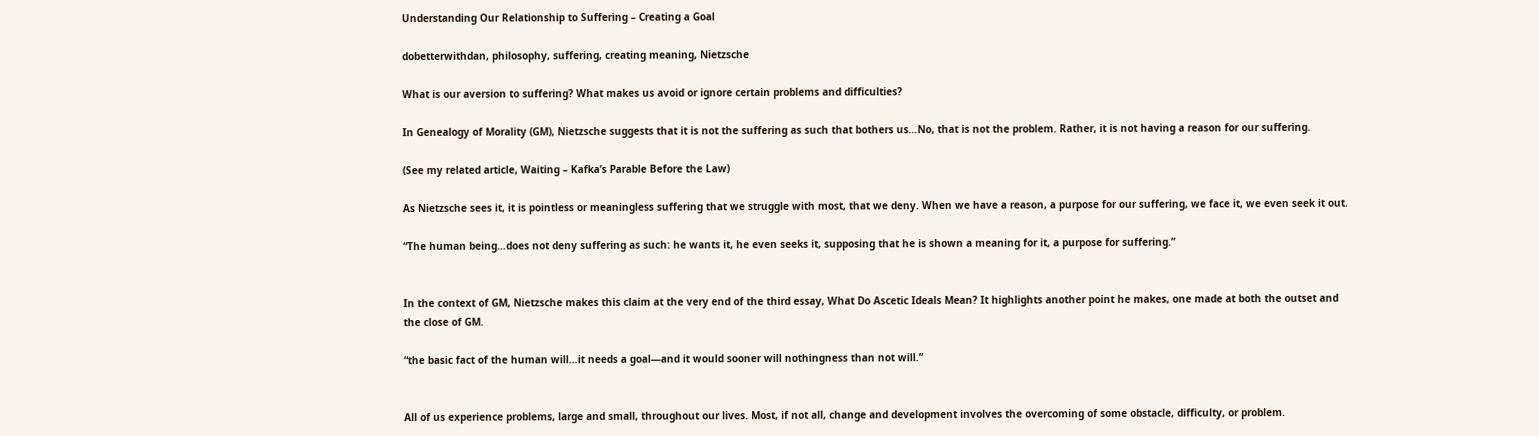Understanding Our Relationship to Suffering – Creating a Goal

dobetterwithdan, philosophy, suffering, creating meaning, Nietzsche

What is our aversion to suffering? What makes us avoid or ignore certain problems and difficulties?

In Genealogy of Morality (GM), Nietzsche suggests that it is not the suffering as such that bothers us…No, that is not the problem. Rather, it is not having a reason for our suffering.

(See my related article, Waiting – Kafka’s Parable Before the Law)

As Nietzsche sees it, it is pointless or meaningless suffering that we struggle with most, that we deny. When we have a reason, a purpose for our suffering, we face it, we even seek it out.

“The human being…does not deny suffering as such: he wants it, he even seeks it, supposing that he is shown a meaning for it, a purpose for suffering.”


In the context of GM, Nietzsche makes this claim at the very end of the third essay, What Do Ascetic Ideals Mean? It highlights another point he makes, one made at both the outset and the close of GM.

“the basic fact of the human will…it needs a goal—and it would sooner will nothingness than not will.”


All of us experience problems, large and small, throughout our lives. Most, if not all, change and development involves the overcoming of some obstacle, difficulty, or problem.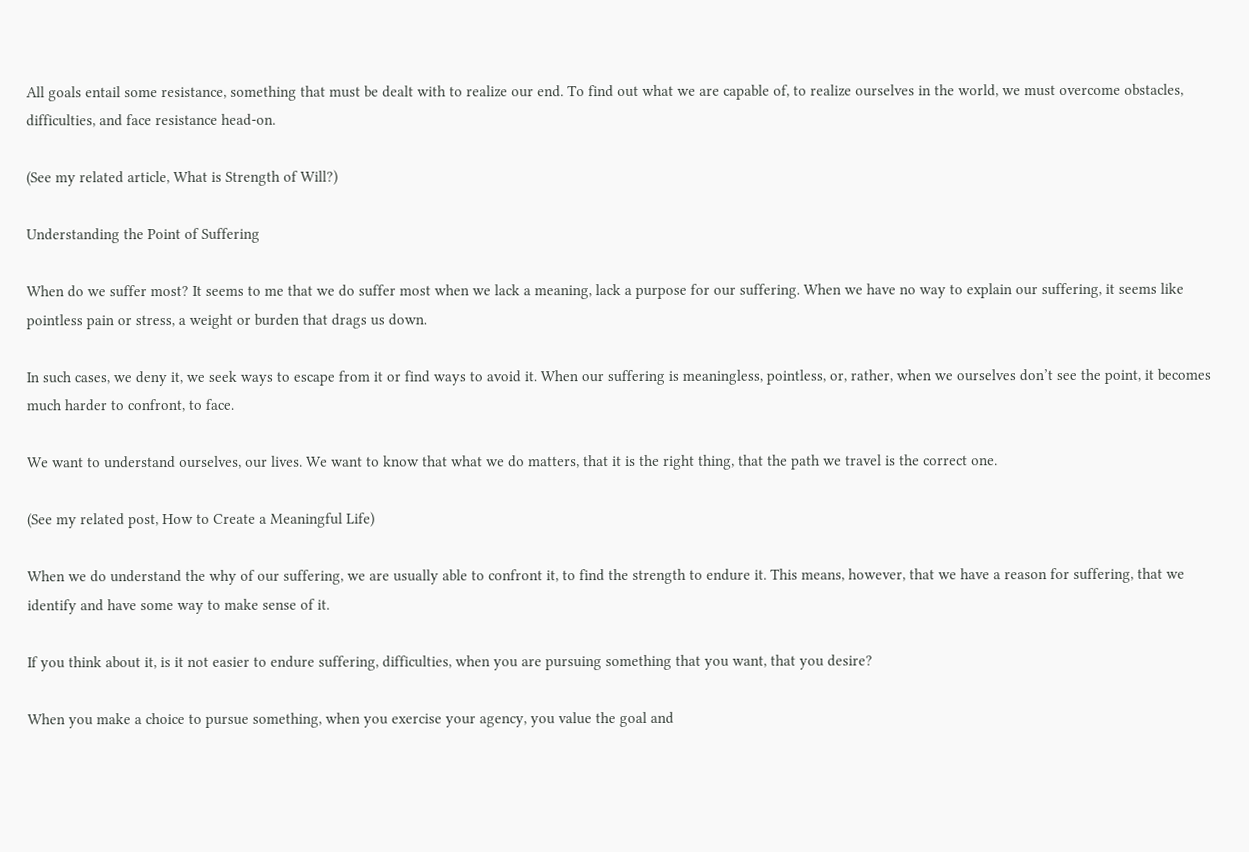All goals entail some resistance, something that must be dealt with to realize our end. To find out what we are capable of, to realize ourselves in the world, we must overcome obstacles, difficulties, and face resistance head-on.

(See my related article, What is Strength of Will?)

Understanding the Point of Suffering

When do we suffer most? It seems to me that we do suffer most when we lack a meaning, lack a purpose for our suffering. When we have no way to explain our suffering, it seems like pointless pain or stress, a weight or burden that drags us down.

In such cases, we deny it, we seek ways to escape from it or find ways to avoid it. When our suffering is meaningless, pointless, or, rather, when we ourselves don’t see the point, it becomes much harder to confront, to face.

We want to understand ourselves, our lives. We want to know that what we do matters, that it is the right thing, that the path we travel is the correct one.

(See my related post, How to Create a Meaningful Life)

When we do understand the why of our suffering, we are usually able to confront it, to find the strength to endure it. This means, however, that we have a reason for suffering, that we identify and have some way to make sense of it.

If you think about it, is it not easier to endure suffering, difficulties, when you are pursuing something that you want, that you desire?

When you make a choice to pursue something, when you exercise your agency, you value the goal and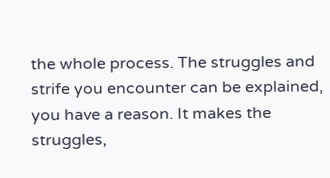the whole process. The struggles and strife you encounter can be explained, you have a reason. It makes the struggles,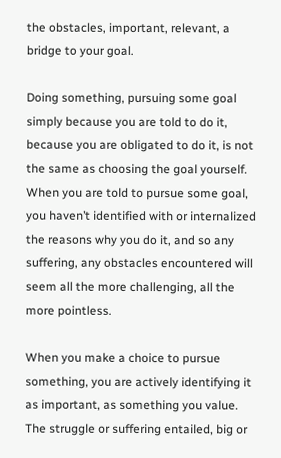the obstacles, important, relevant, a bridge to your goal.

Doing something, pursuing some goal simply because you are told to do it, because you are obligated to do it, is not the same as choosing the goal yourself. When you are told to pursue some goal, you haven’t identified with or internalized the reasons why you do it, and so any suffering, any obstacles encountered will seem all the more challenging, all the more pointless.

When you make a choice to pursue something, you are actively identifying it as important, as something you value. The struggle or suffering entailed, big or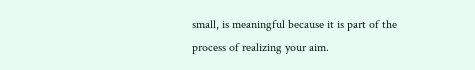small, is meaningful because it is part of the process of realizing your aim.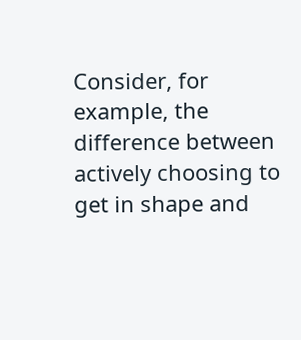Consider, for example, the difference between actively choosing to get in shape and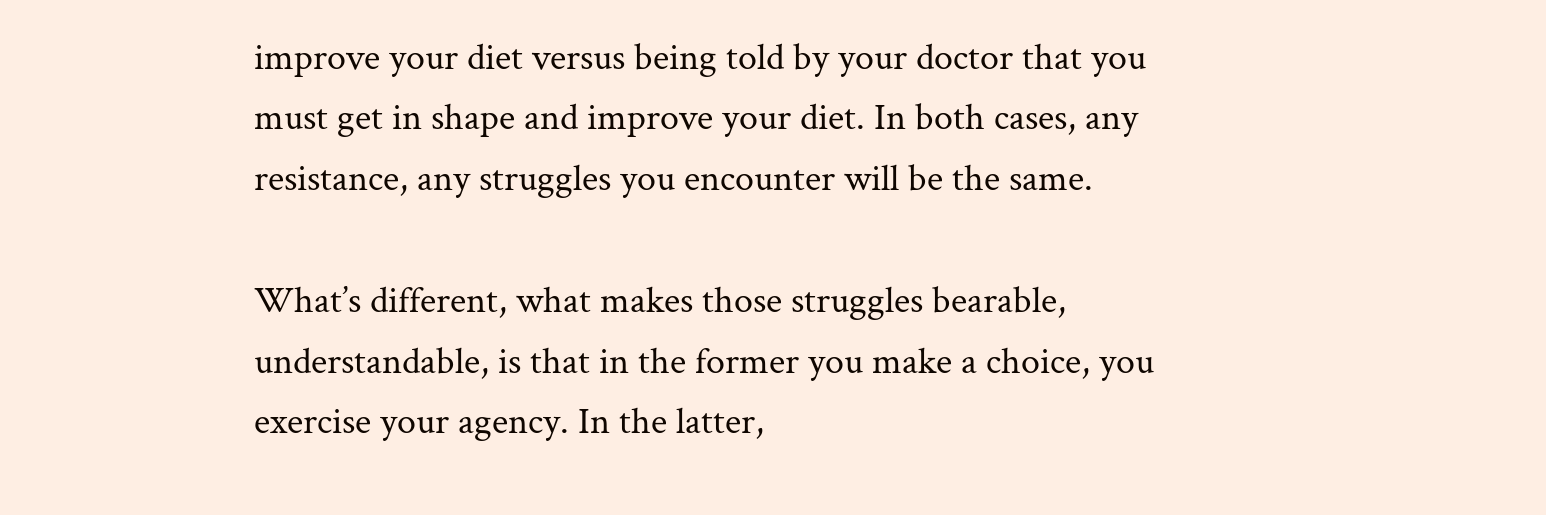improve your diet versus being told by your doctor that you must get in shape and improve your diet. In both cases, any resistance, any struggles you encounter will be the same.

What’s different, what makes those struggles bearable, understandable, is that in the former you make a choice, you exercise your agency. In the latter,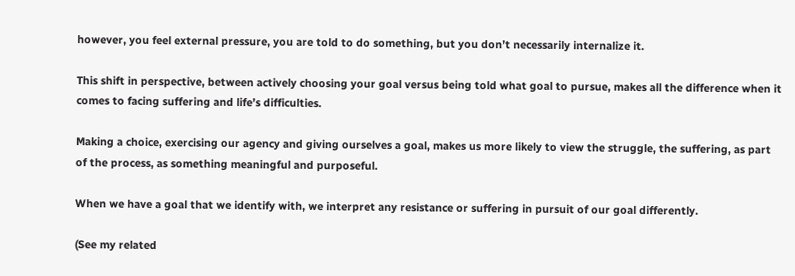however, you feel external pressure, you are told to do something, but you don’t necessarily internalize it.

This shift in perspective, between actively choosing your goal versus being told what goal to pursue, makes all the difference when it comes to facing suffering and life’s difficulties.

Making a choice, exercising our agency and giving ourselves a goal, makes us more likely to view the struggle, the suffering, as part of the process, as something meaningful and purposeful.

When we have a goal that we identify with, we interpret any resistance or suffering in pursuit of our goal differently.

(See my related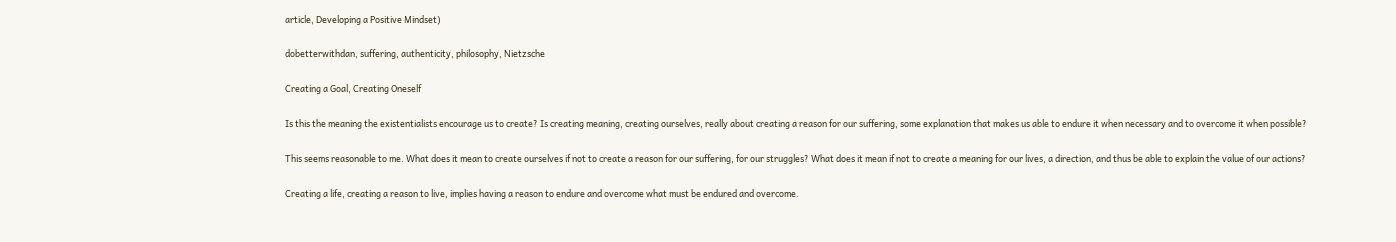article, Developing a Positive Mindset)

dobetterwithdan, suffering, authenticity, philosophy, Nietzsche

Creating a Goal, Creating Oneself

Is this the meaning the existentialists encourage us to create? Is creating meaning, creating ourselves, really about creating a reason for our suffering, some explanation that makes us able to endure it when necessary and to overcome it when possible?

This seems reasonable to me. What does it mean to create ourselves if not to create a reason for our suffering, for our struggles? What does it mean if not to create a meaning for our lives, a direction, and thus be able to explain the value of our actions?

Creating a life, creating a reason to live, implies having a reason to endure and overcome what must be endured and overcome.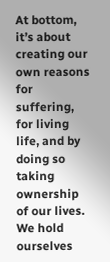At bottom, it’s about creating our own reasons for suffering, for living life, and by doing so taking ownership of our lives. We hold ourselves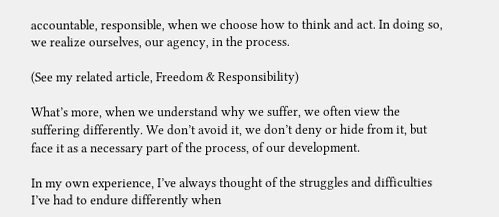accountable, responsible, when we choose how to think and act. In doing so, we realize ourselves, our agency, in the process.

(See my related article, Freedom & Responsibility)

What’s more, when we understand why we suffer, we often view the suffering differently. We don’t avoid it, we don’t deny or hide from it, but face it as a necessary part of the process, of our development.

In my own experience, I’ve always thought of the struggles and difficulties I’ve had to endure differently when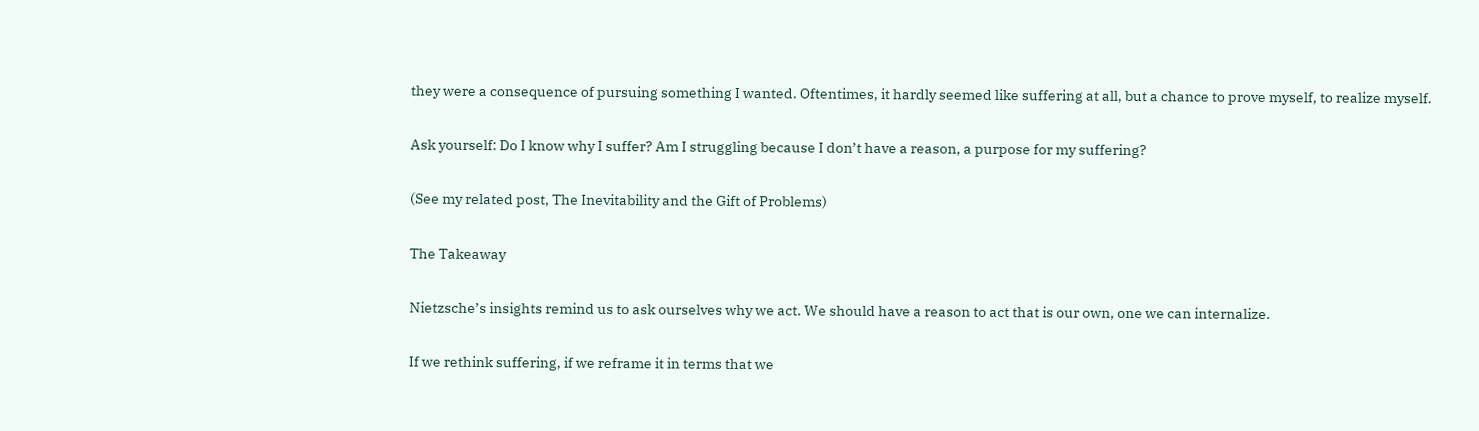they were a consequence of pursuing something I wanted. Oftentimes, it hardly seemed like suffering at all, but a chance to prove myself, to realize myself.

Ask yourself: Do I know why I suffer? Am I struggling because I don’t have a reason, a purpose for my suffering?

(See my related post, The Inevitability and the Gift of Problems)

The Takeaway

Nietzsche’s insights remind us to ask ourselves why we act. We should have a reason to act that is our own, one we can internalize.

If we rethink suffering, if we reframe it in terms that we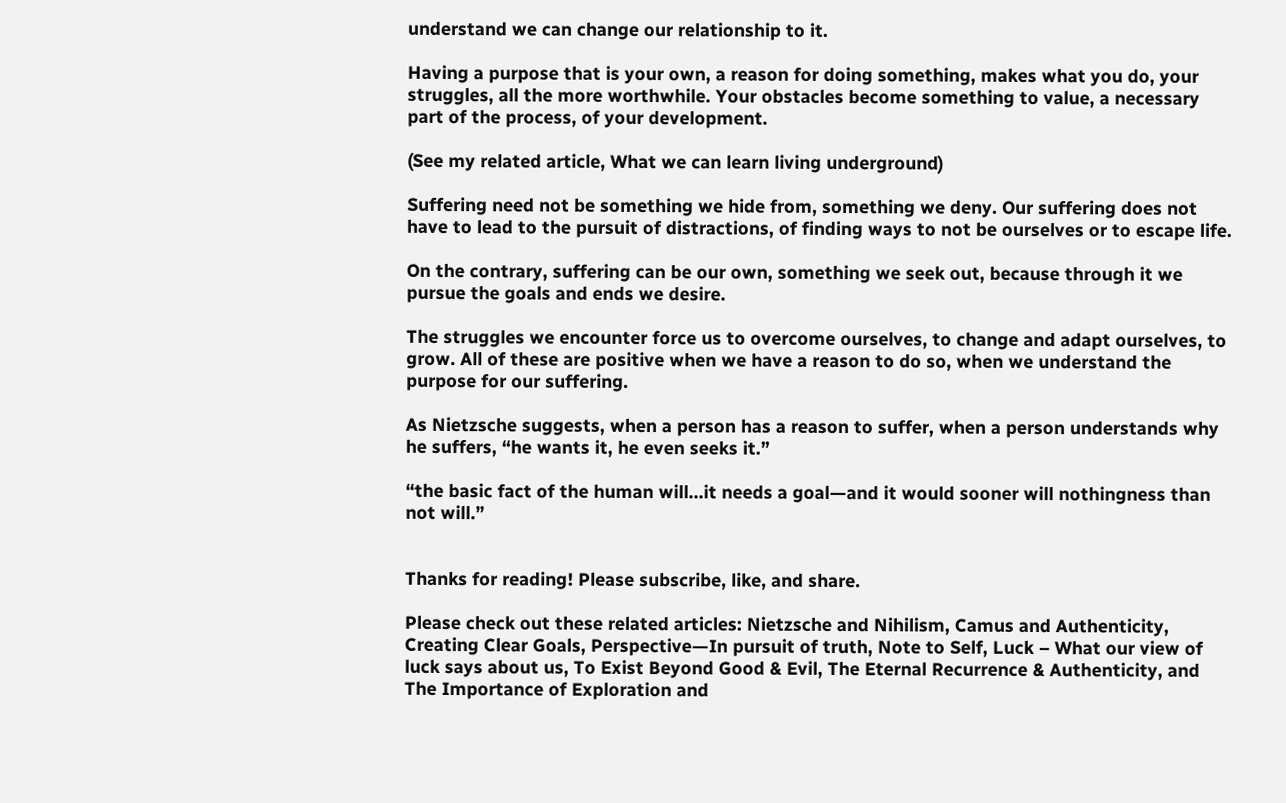understand we can change our relationship to it.

Having a purpose that is your own, a reason for doing something, makes what you do, your struggles, all the more worthwhile. Your obstacles become something to value, a necessary part of the process, of your development.

(See my related article, What we can learn living underground)

Suffering need not be something we hide from, something we deny. Our suffering does not have to lead to the pursuit of distractions, of finding ways to not be ourselves or to escape life.

On the contrary, suffering can be our own, something we seek out, because through it we pursue the goals and ends we desire.

The struggles we encounter force us to overcome ourselves, to change and adapt ourselves, to grow. All of these are positive when we have a reason to do so, when we understand the purpose for our suffering.

As Nietzsche suggests, when a person has a reason to suffer, when a person understands why he suffers, “he wants it, he even seeks it.”

“the basic fact of the human will…it needs a goal—and it would sooner will nothingness than not will.”


Thanks for reading! Please subscribe, like, and share.

Please check out these related articles: Nietzsche and Nihilism, Camus and Authenticity, Creating Clear Goals, Perspective—In pursuit of truth, Note to Self, Luck – What our view of luck says about us, To Exist Beyond Good & Evil, The Eternal Recurrence & Authenticity, and The Importance of Exploration and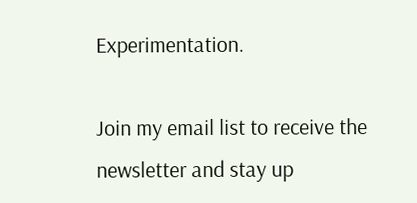Experimentation.

Join my email list to receive the newsletter and stay up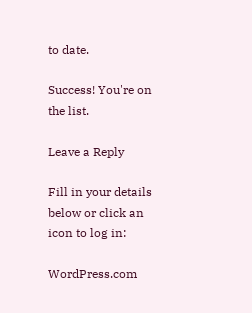to date.

Success! You're on the list.

Leave a Reply

Fill in your details below or click an icon to log in:

WordPress.com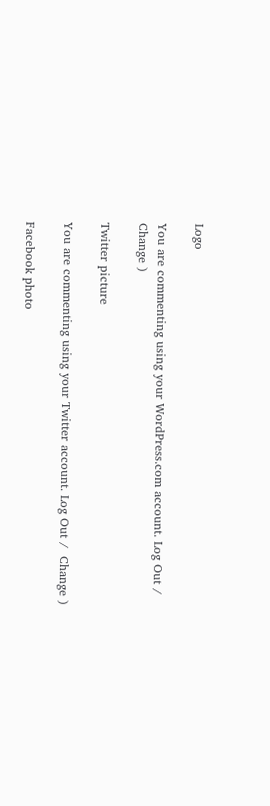Logo

You are commenting using your WordPress.com account. Log Out /  Change )

Twitter picture

You are commenting using your Twitter account. Log Out /  Change )

Facebook photo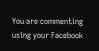You are commenting using your Facebook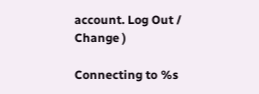account. Log Out /  Change )

Connecting to %s